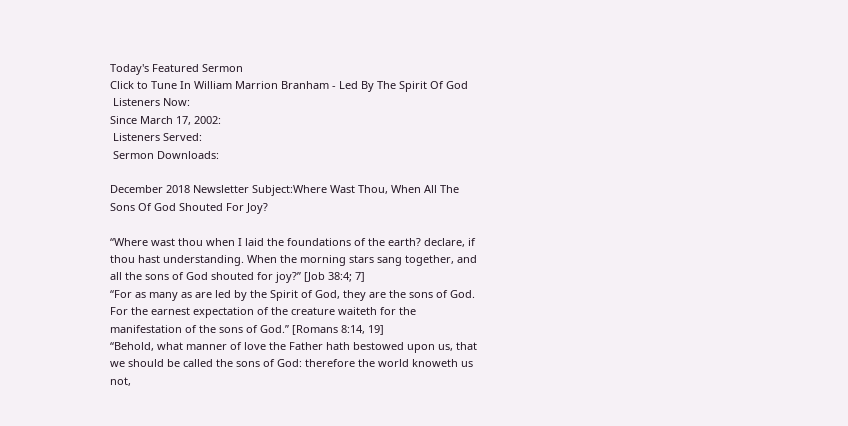Today's Featured Sermon
Click to Tune In William Marrion Branham - Led By The Spirit Of God
 Listeners Now:
Since March 17, 2002:
 Listeners Served:
 Sermon Downloads:

December 2018 Newsletter Subject:Where Wast Thou, When All The Sons Of God Shouted For Joy?

“Where wast thou when I laid the foundations of the earth? declare, if thou hast understanding. When the morning stars sang together, and all the sons of God shouted for joy?” [Job 38:4; 7]
“For as many as are led by the Spirit of God, they are the sons of God. For the earnest expectation of the creature waiteth for the manifestation of the sons of God.” [Romans 8:14, 19]
“Behold, what manner of love the Father hath bestowed upon us, that we should be called the sons of God: therefore the world knoweth us not,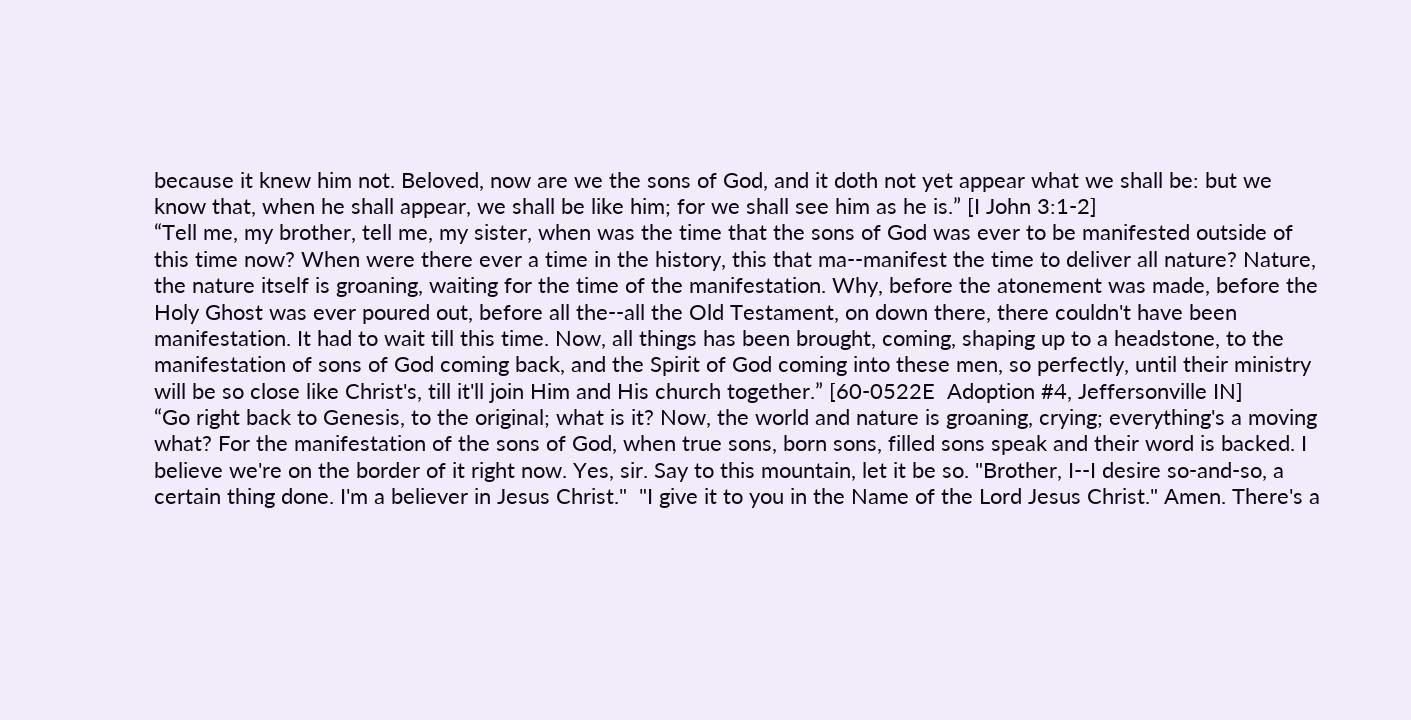because it knew him not. Beloved, now are we the sons of God, and it doth not yet appear what we shall be: but we know that, when he shall appear, we shall be like him; for we shall see him as he is.” [I John 3:1-2]
“Tell me, my brother, tell me, my sister, when was the time that the sons of God was ever to be manifested outside of this time now? When were there ever a time in the history, this that ma--manifest the time to deliver all nature? Nature, the nature itself is groaning, waiting for the time of the manifestation. Why, before the atonement was made, before the Holy Ghost was ever poured out, before all the--all the Old Testament, on down there, there couldn't have been manifestation. It had to wait till this time. Now, all things has been brought, coming, shaping up to a headstone, to the manifestation of sons of God coming back, and the Spirit of God coming into these men, so perfectly, until their ministry will be so close like Christ's, till it'll join Him and His church together.” [60-0522E  Adoption #4, Jeffersonville IN]
“Go right back to Genesis, to the original; what is it? Now, the world and nature is groaning, crying; everything's a moving what? For the manifestation of the sons of God, when true sons, born sons, filled sons speak and their word is backed. I believe we're on the border of it right now. Yes, sir. Say to this mountain, let it be so. "Brother, I--I desire so-and-so, a certain thing done. I'm a believer in Jesus Christ."  "I give it to you in the Name of the Lord Jesus Christ." Amen. There's a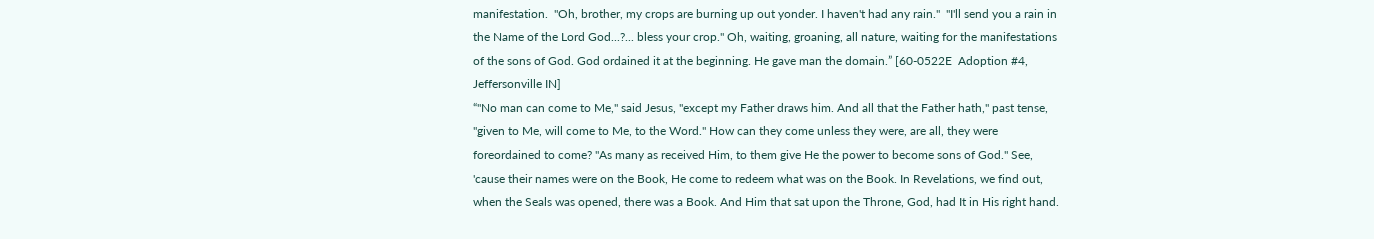manifestation.  "Oh, brother, my crops are burning up out yonder. I haven't had any rain."  "I'll send you a rain in the Name of the Lord God...?... bless your crop." Oh, waiting, groaning, all nature, waiting for the manifestations of the sons of God. God ordained it at the beginning. He gave man the domain.” [60-0522E  Adoption #4, Jeffersonville IN]
“"No man can come to Me," said Jesus, "except my Father draws him. And all that the Father hath," past tense, "given to Me, will come to Me, to the Word." How can they come unless they were, are all, they were foreordained to come? "As many as received Him, to them give He the power to become sons of God." See, 'cause their names were on the Book, He come to redeem what was on the Book. In Revelations, we find out, when the Seals was opened, there was a Book. And Him that sat upon the Throne, God, had It in His right hand.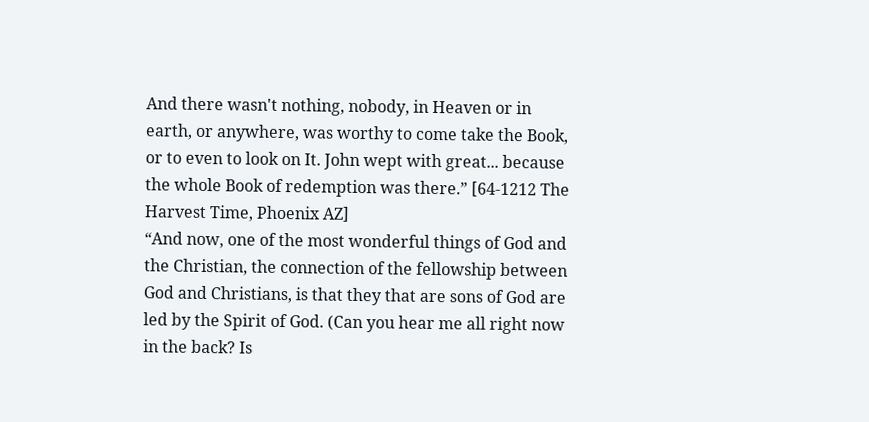And there wasn't nothing, nobody, in Heaven or in earth, or anywhere, was worthy to come take the Book, or to even to look on It. John wept with great... because the whole Book of redemption was there.” [64-1212 The Harvest Time, Phoenix AZ]
“And now, one of the most wonderful things of God and the Christian, the connection of the fellowship between God and Christians, is that they that are sons of God are led by the Spirit of God. (Can you hear me all right now in the back? Is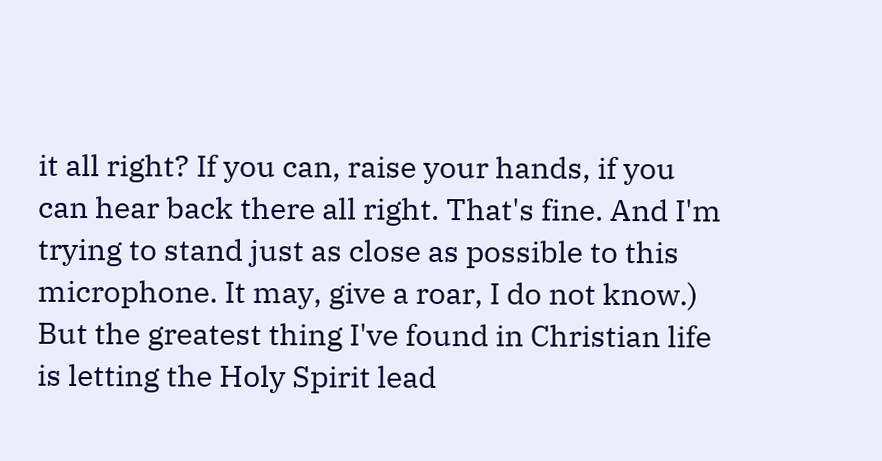it all right? If you can, raise your hands, if you can hear back there all right. That's fine. And I'm trying to stand just as close as possible to this microphone. It may, give a roar, I do not know.) But the greatest thing I've found in Christian life is letting the Holy Spirit lead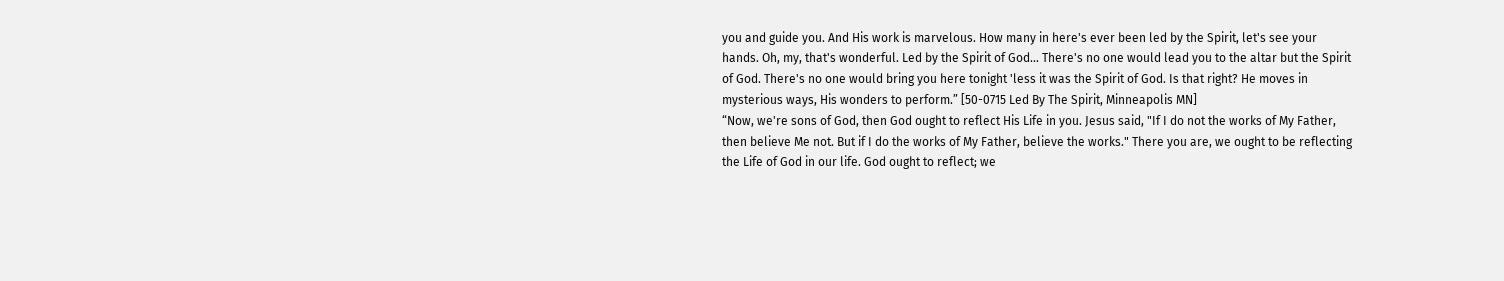you and guide you. And His work is marvelous. How many in here's ever been led by the Spirit, let's see your hands. Oh, my, that's wonderful. Led by the Spirit of God... There's no one would lead you to the altar but the Spirit of God. There's no one would bring you here tonight 'less it was the Spirit of God. Is that right? He moves in mysterious ways, His wonders to perform.” [50-0715 Led By The Spirit, Minneapolis MN]
“Now, we're sons of God, then God ought to reflect His Life in you. Jesus said, "If I do not the works of My Father, then believe Me not. But if I do the works of My Father, believe the works." There you are, we ought to be reflecting the Life of God in our life. God ought to reflect; we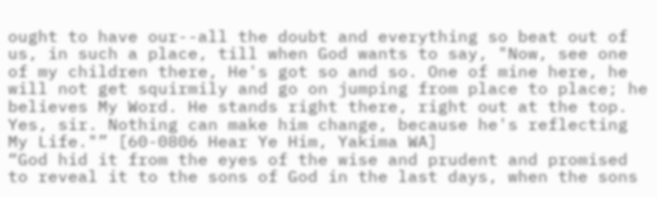ought to have our--all the doubt and everything so beat out of us, in such a place, till when God wants to say, "Now, see one of my children there, He's got so and so. One of mine here, he will not get squirmily and go on jumping from place to place; he believes My Word. He stands right there, right out at the top. Yes, sir. Nothing can make him change, because he's reflecting My Life."” [60-0806 Hear Ye Him, Yakima WA]
“God hid it from the eyes of the wise and prudent and promised to reveal it to the sons of God in the last days, when the sons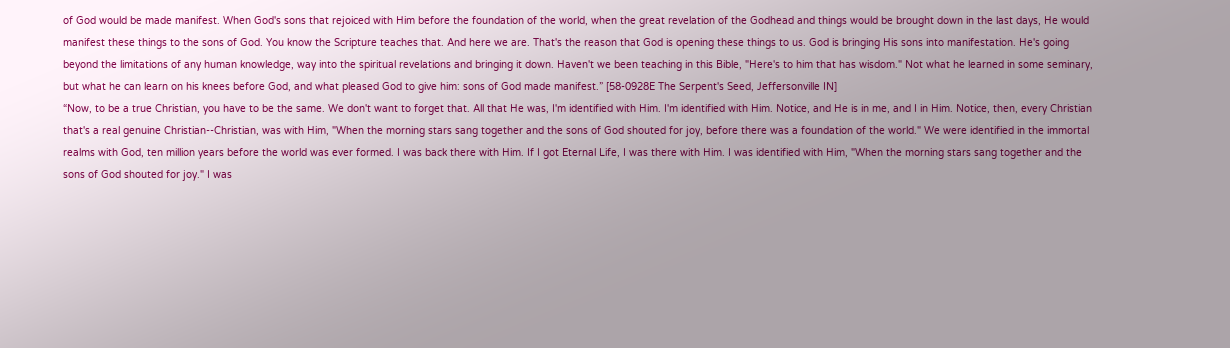of God would be made manifest. When God's sons that rejoiced with Him before the foundation of the world, when the great revelation of the Godhead and things would be brought down in the last days, He would manifest these things to the sons of God. You know the Scripture teaches that. And here we are. That's the reason that God is opening these things to us. God is bringing His sons into manifestation. He's going beyond the limitations of any human knowledge, way into the spiritual revelations and bringing it down. Haven't we been teaching in this Bible, "Here's to him that has wisdom." Not what he learned in some seminary, but what he can learn on his knees before God, and what pleased God to give him: sons of God made manifest.” [58-0928E The Serpent's Seed, Jeffersonville IN]
“Now, to be a true Christian, you have to be the same. We don't want to forget that. All that He was, I'm identified with Him. I'm identified with Him. Notice, and He is in me, and I in Him. Notice, then, every Christian that's a real genuine Christian--Christian, was with Him, "When the morning stars sang together and the sons of God shouted for joy, before there was a foundation of the world." We were identified in the immortal realms with God, ten million years before the world was ever formed. I was back there with Him. If I got Eternal Life, I was there with Him. I was identified with Him, "When the morning stars sang together and the sons of God shouted for joy." I was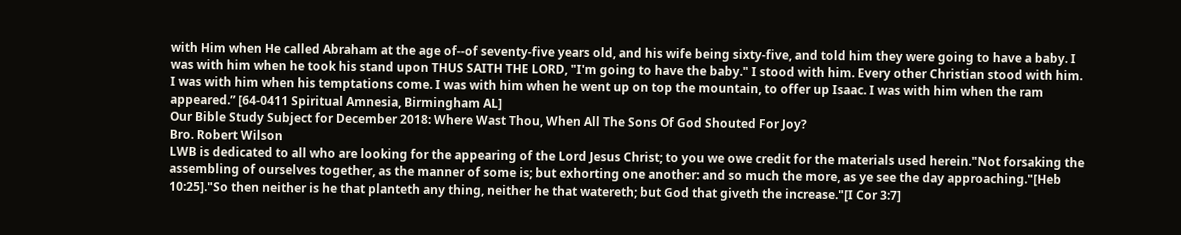with Him when He called Abraham at the age of--of seventy-five years old, and his wife being sixty-five, and told him they were going to have a baby. I was with him when he took his stand upon THUS SAITH THE LORD, "I'm going to have the baby." I stood with him. Every other Christian stood with him. I was with him when his temptations come. I was with him when he went up on top the mountain, to offer up Isaac. I was with him when the ram appeared.” [64-0411 Spiritual Amnesia, Birmingham AL]
Our Bible Study Subject for December 2018: Where Wast Thou, When All The Sons Of God Shouted For Joy?
Bro. Robert Wilson
LWB is dedicated to all who are looking for the appearing of the Lord Jesus Christ; to you we owe credit for the materials used herein."Not forsaking the assembling of ourselves together, as the manner of some is; but exhorting one another: and so much the more, as ye see the day approaching."[Heb 10:25]."So then neither is he that planteth any thing, neither he that watereth; but God that giveth the increase."[I Cor 3:7]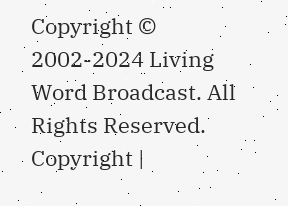Copyright © 2002-2024 Living Word Broadcast. All Rights Reserved. Copyright |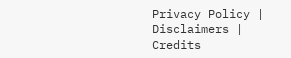Privacy Policy | Disclaimers | Credits